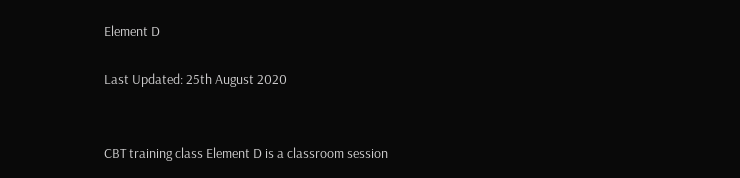Element D

Last Updated: 25th August 2020


CBT training class Element D is a classroom session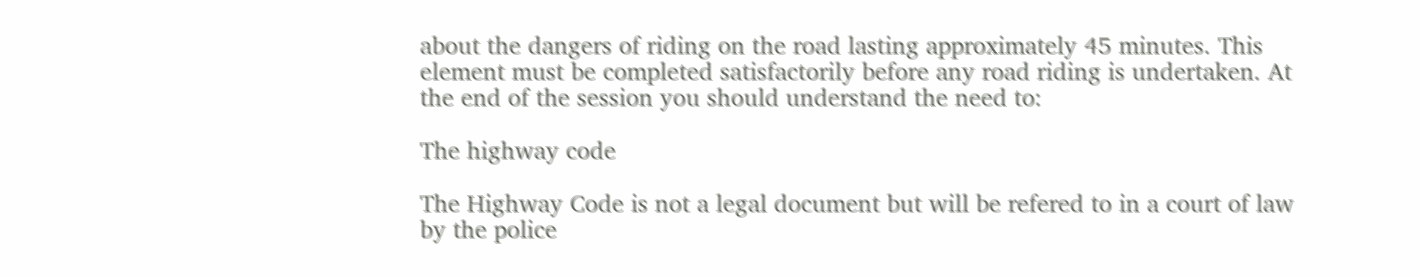about the dangers of riding on the road lasting approximately 45 minutes. This element must be completed satisfactorily before any road riding is undertaken. At the end of the session you should understand the need to:

The highway code

The Highway Code is not a legal document but will be refered to in a court of law by the police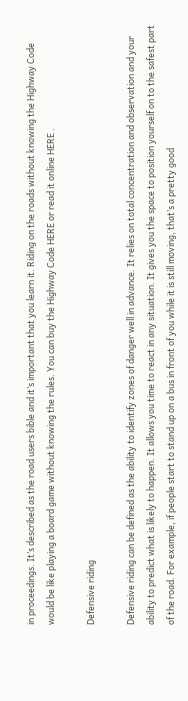in proceedings. It’s described as the road users bible and it’s important that you learn it. Riding on the roads without knowing the Highway Code would be like playing a board game without knowing the rules. You can buy the Highway Code HERE or read it online HERE .

Defensive riding

Defensive riding can be defined as the ability to identify zones of danger well in advance. It relies on total concentration and observation and your ability to predict what is likely to happen. It allows you time to react in any situation. It gives you the space to position yourself on to the safest part of the road. For example, if people start to stand up on a bus in front of you while it is still moving, that’s a pretty good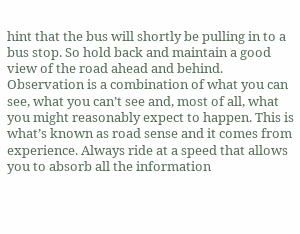hint that the bus will shortly be pulling in to a bus stop. So hold back and maintain a good view of the road ahead and behind. Observation is a combination of what you can see, what you can’t see and, most of all, what you might reasonably expect to happen. This is what’s known as road sense and it comes from experience. Always ride at a speed that allows you to absorb all the information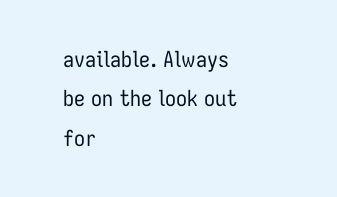available. Always be on the look out for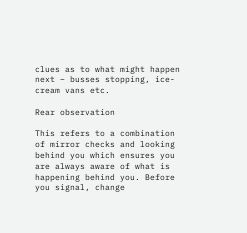clues as to what might happen next – busses stopping, ice-cream vans etc.

Rear observation

This refers to a combination of mirror checks and looking behind you which ensures you are always aware of what is happening behind you. Before you signal, change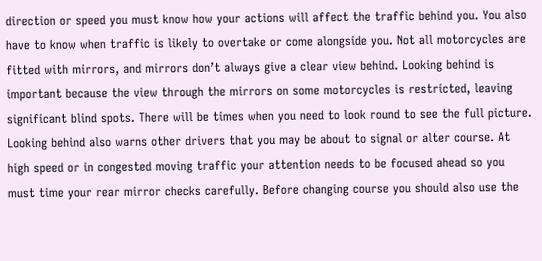direction or speed you must know how your actions will affect the traffic behind you. You also have to know when traffic is likely to overtake or come alongside you. Not all motorcycles are fitted with mirrors, and mirrors don’t always give a clear view behind. Looking behind is important because the view through the mirrors on some motorcycles is restricted, leaving significant blind spots. There will be times when you need to look round to see the full picture. Looking behind also warns other drivers that you may be about to signal or alter course. At high speed or in congested moving traffic your attention needs to be focused ahead so you must time your rear mirror checks carefully. Before changing course you should also use the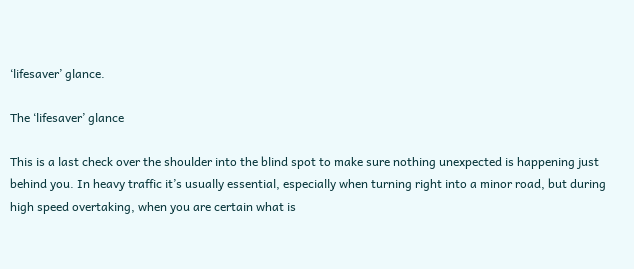‘lifesaver’ glance.

The ‘lifesaver’ glance

This is a last check over the shoulder into the blind spot to make sure nothing unexpected is happening just behind you. In heavy traffic it’s usually essential, especially when turning right into a minor road, but during high speed overtaking, when you are certain what is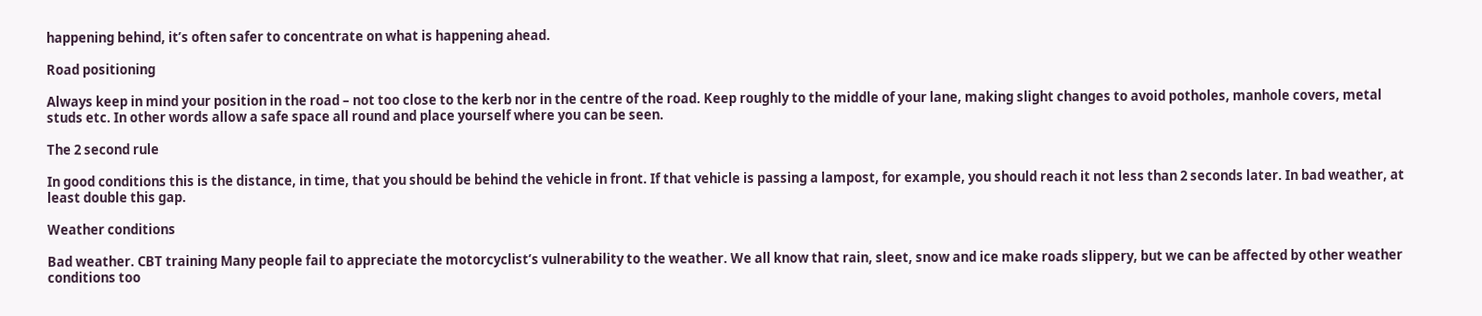happening behind, it’s often safer to concentrate on what is happening ahead.

Road positioning

Always keep in mind your position in the road – not too close to the kerb nor in the centre of the road. Keep roughly to the middle of your lane, making slight changes to avoid potholes, manhole covers, metal studs etc. In other words allow a safe space all round and place yourself where you can be seen.

The 2 second rule

In good conditions this is the distance, in time, that you should be behind the vehicle in front. If that vehicle is passing a lampost, for example, you should reach it not less than 2 seconds later. In bad weather, at least double this gap.

Weather conditions

Bad weather. CBT training Many people fail to appreciate the motorcyclist’s vulnerability to the weather. We all know that rain, sleet, snow and ice make roads slippery, but we can be affected by other weather conditions too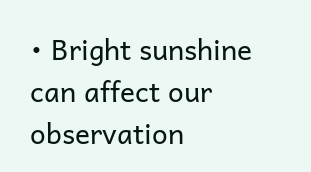• Bright sunshine can affect our observation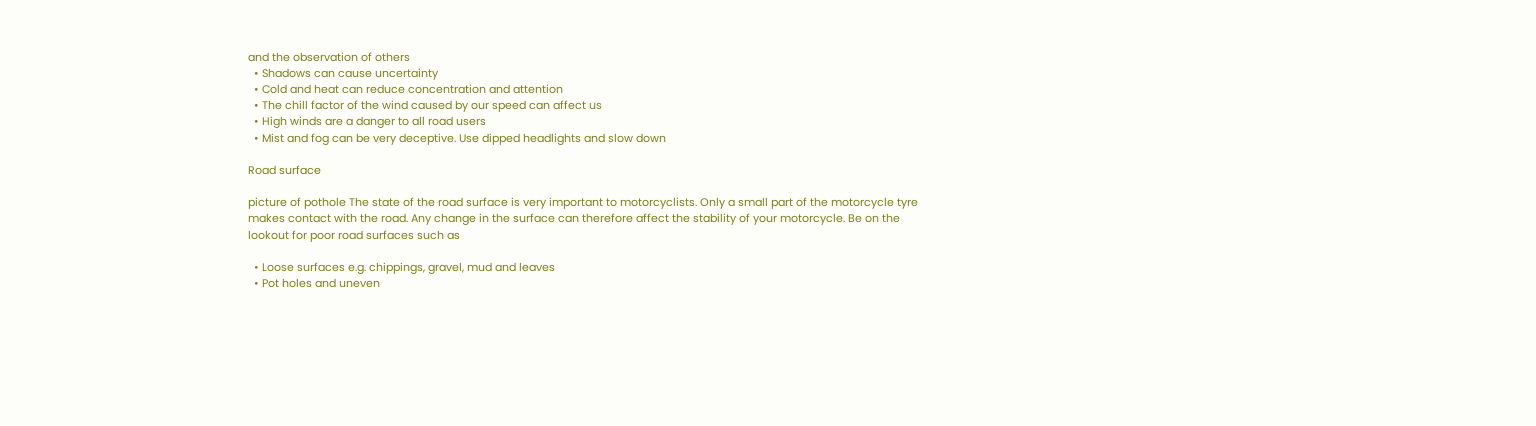and the observation of others
  • Shadows can cause uncertainty
  • Cold and heat can reduce concentration and attention
  • The chill factor of the wind caused by our speed can affect us
  • High winds are a danger to all road users
  • Mist and fog can be very deceptive. Use dipped headlights and slow down

Road surface

picture of pothole The state of the road surface is very important to motorcyclists. Only a small part of the motorcycle tyre makes contact with the road. Any change in the surface can therefore affect the stability of your motorcycle. Be on the lookout for poor road surfaces such as

  • Loose surfaces e.g. chippings, gravel, mud and leaves
  • Pot holes and uneven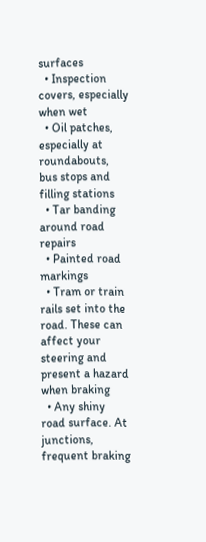surfaces
  • Inspection covers, especially when wet
  • Oil patches, especially at roundabouts, bus stops and filling stations
  • Tar banding around road repairs
  • Painted road markings
  • Tram or train rails set into the road. These can affect your steering and present a hazard when braking
  • Any shiny road surface. At junctions, frequent braking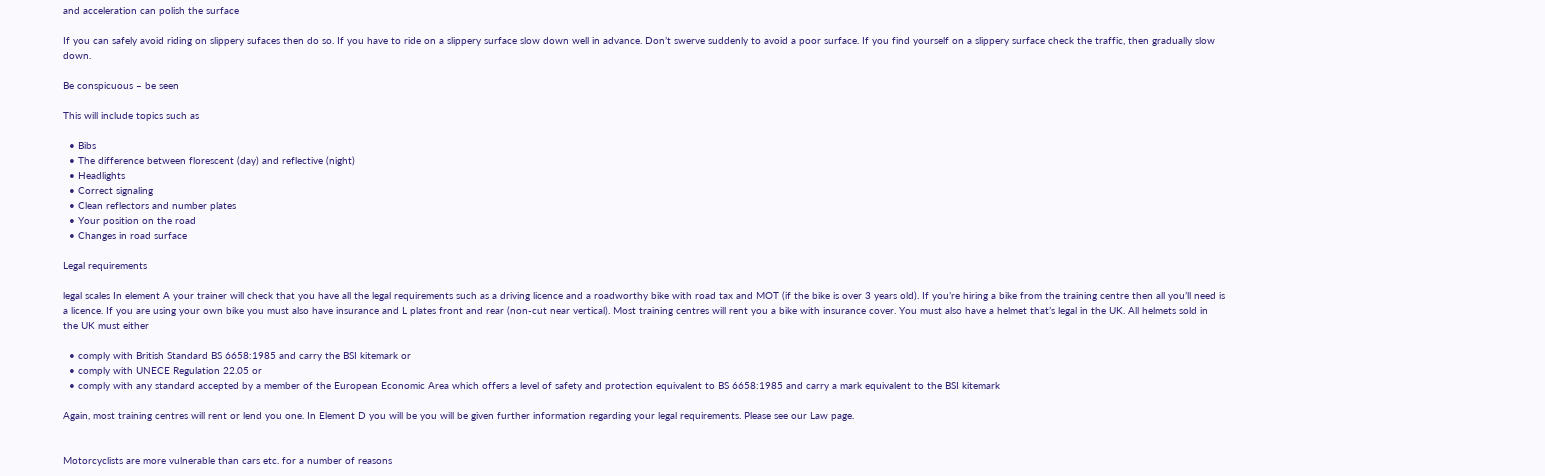and acceleration can polish the surface

If you can safely avoid riding on slippery sufaces then do so. If you have to ride on a slippery surface slow down well in advance. Don’t swerve suddenly to avoid a poor surface. If you find yourself on a slippery surface check the traffic, then gradually slow down.

Be conspicuous – be seen

This will include topics such as

  • Bibs
  • The difference between florescent (day) and reflective (night)
  • Headlights
  • Correct signaling
  • Clean reflectors and number plates
  • Your position on the road
  • Changes in road surface

Legal requirements

legal scales In element A your trainer will check that you have all the legal requirements such as a driving licence and a roadworthy bike with road tax and MOT (if the bike is over 3 years old). If you’re hiring a bike from the training centre then all you’ll need is a licence. If you are using your own bike you must also have insurance and L plates front and rear (non-cut near vertical). Most training centres will rent you a bike with insurance cover. You must also have a helmet that’s legal in the UK. All helmets sold in the UK must either

  • comply with British Standard BS 6658:1985 and carry the BSI kitemark or
  • comply with UNECE Regulation 22.05 or
  • comply with any standard accepted by a member of the European Economic Area which offers a level of safety and protection equivalent to BS 6658:1985 and carry a mark equivalent to the BSI kitemark

Again, most training centres will rent or lend you one. In Element D you will be you will be given further information regarding your legal requirements. Please see our Law page.


Motorcyclists are more vulnerable than cars etc. for a number of reasons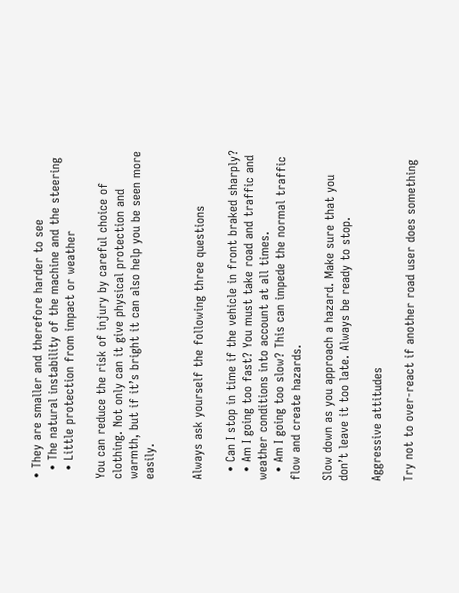• They are smaller and therefore harder to see
  • The natural instability of the machine and the steering
  • Little protection from impact or weather

You can reduce the risk of injury by careful choice of clothing. Not only can it give physical protection and warmth, but if it’s bright it can also help you be seen more easily.


Always ask yourself the following three questions

  • Can I stop in time if the vehicle in front braked sharply?
  • Am I going too fast? You must take road and traffic and weather conditions into account at all times.
  • Am I going too slow? This can impede the normal traffic flow and create hazards.

Slow down as you approach a hazard. Make sure that you don’t leave it too late. Always be ready to stop.

Aggressive attitudes

Try not to over-react if another road user does something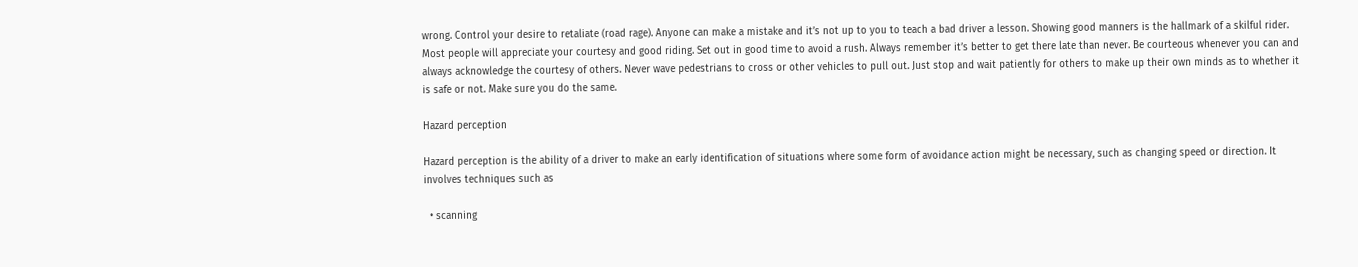wrong. Control your desire to retaliate (road rage). Anyone can make a mistake and it’s not up to you to teach a bad driver a lesson. Showing good manners is the hallmark of a skilful rider. Most people will appreciate your courtesy and good riding. Set out in good time to avoid a rush. Always remember it’s better to get there late than never. Be courteous whenever you can and always acknowledge the courtesy of others. Never wave pedestrians to cross or other vehicles to pull out. Just stop and wait patiently for others to make up their own minds as to whether it is safe or not. Make sure you do the same.

Hazard perception

Hazard perception is the ability of a driver to make an early identification of situations where some form of avoidance action might be necessary, such as changing speed or direction. It involves techniques such as

  • scanning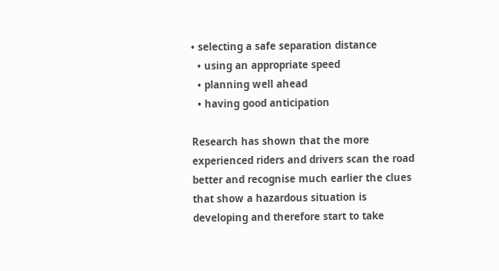• selecting a safe separation distance
  • using an appropriate speed
  • planning well ahead
  • having good anticipation

Research has shown that the more experienced riders and drivers scan the road better and recognise much earlier the clues that show a hazardous situation is developing and therefore start to take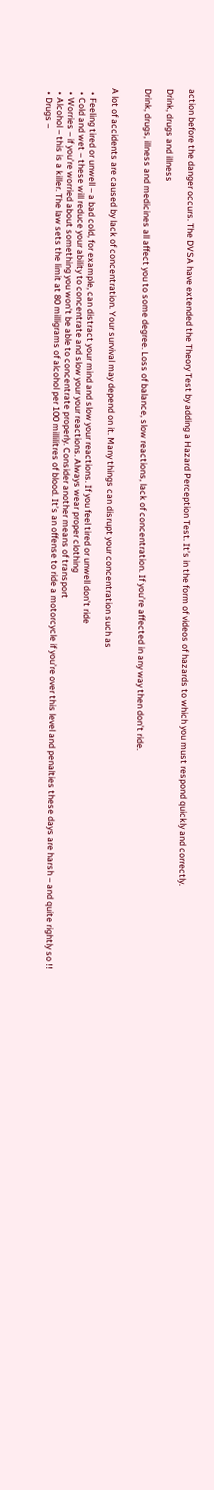action before the danger occurs. The DVSA have extended the Theory Test by adding a Hazard Perception Test. It’s in the form of videos of hazards to which you must respond quickly and correctly.

Drink, drugs and illness

Drink, drugs, illness and medicines all affect you to some degree. Loss of balance, slow reactions, lack of concentration. If you’re affected in any way then don’t ride.


A lot of accidents are caused by lack of concentration. Your survival may depend on it. Many things can disrupt your concentration such as

  • Feeling tired or unwell – a bad cold, for example, can distract your mind and slow your reactions. If you feel tired or unwell don’t ride
  • Cold and wet – these will reduce your ability to concentrate and slow your your reactions. Always wear proper clothing
  • Worries – if you’re worried about something you won’t be able to concentrate properly. Consider another means of transport
  • Alcohol – this is a killer. The law sets the limit at 80 milligrams of alcohol per 100 millilitres of blood. It’s an offense to ride a motorcycle if you’re over this level and penalties these days are harsh – and quite rightly so !!
  • Drugs –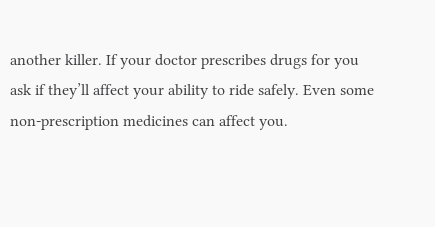another killer. If your doctor prescribes drugs for you ask if they’ll affect your ability to ride safely. Even some non-prescription medicines can affect you.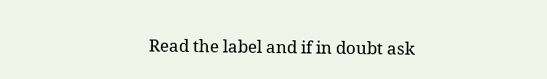Read the label and if in doubt ask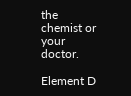the chemist or your doctor.

Element D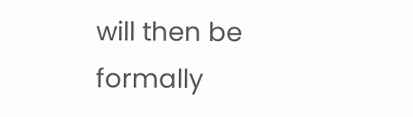will then be formally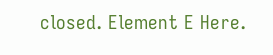closed. Element E Here.